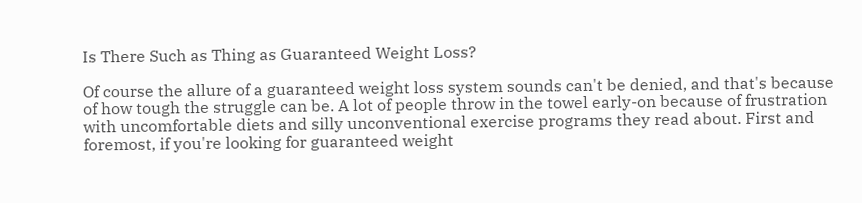Is There Such as Thing as Guaranteed Weight Loss?

Of course the allure of a guaranteed weight loss system sounds can't be denied, and that's because of how tough the struggle can be. A lot of people throw in the towel early-on because of frustration with uncomfortable diets and silly unconventional exercise programs they read about. First and foremost, if you're looking for guaranteed weight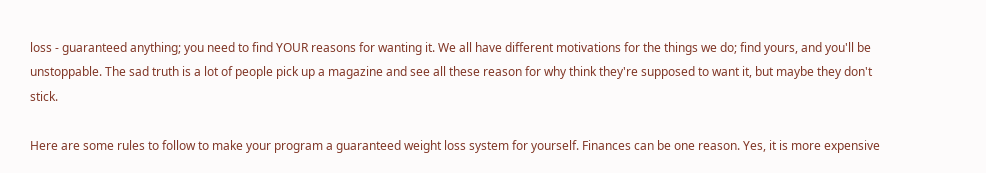loss - guaranteed anything; you need to find YOUR reasons for wanting it. We all have different motivations for the things we do; find yours, and you'll be unstoppable. The sad truth is a lot of people pick up a magazine and see all these reason for why think they're supposed to want it, but maybe they don't stick.

Here are some rules to follow to make your program a guaranteed weight loss system for yourself. Finances can be one reason. Yes, it is more expensive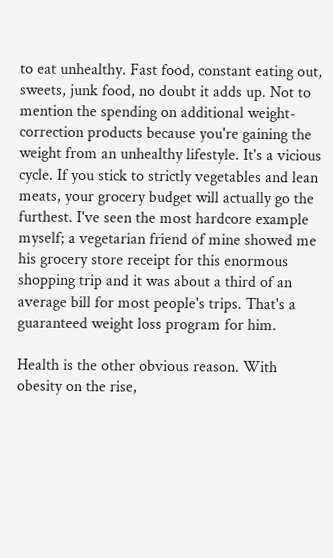to eat unhealthy. Fast food, constant eating out, sweets, junk food, no doubt it adds up. Not to mention the spending on additional weight-correction products because you're gaining the weight from an unhealthy lifestyle. It's a vicious cycle. If you stick to strictly vegetables and lean meats, your grocery budget will actually go the furthest. I've seen the most hardcore example myself; a vegetarian friend of mine showed me his grocery store receipt for this enormous shopping trip and it was about a third of an average bill for most people's trips. That's a guaranteed weight loss program for him.

Health is the other obvious reason. With obesity on the rise,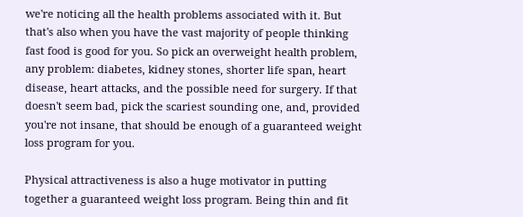we're noticing all the health problems associated with it. But that's also when you have the vast majority of people thinking fast food is good for you. So pick an overweight health problem, any problem: diabetes, kidney stones, shorter life span, heart disease, heart attacks, and the possible need for surgery. If that doesn't seem bad, pick the scariest sounding one, and, provided you're not insane, that should be enough of a guaranteed weight loss program for you.

Physical attractiveness is also a huge motivator in putting together a guaranteed weight loss program. Being thin and fit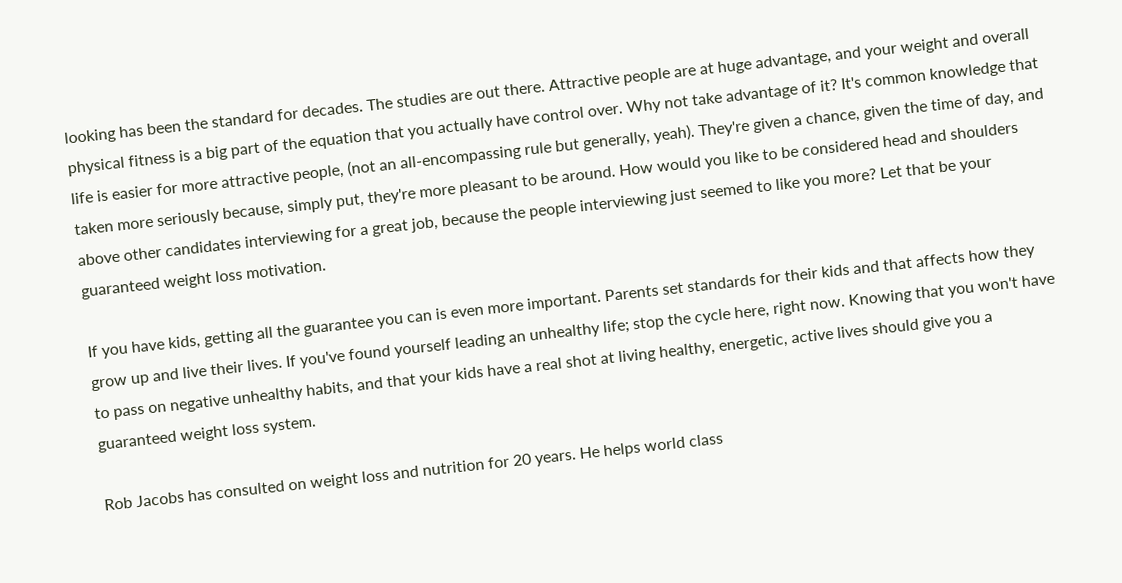looking has been the standard for decades. The studies are out there. Attractive people are at huge advantage, and your weight and overall physical fitness is a big part of the equation that you actually have control over. Why not take advantage of it? It's common knowledge that life is easier for more attractive people, (not an all-encompassing rule but generally, yeah). They're given a chance, given the time of day, and taken more seriously because, simply put, they're more pleasant to be around. How would you like to be considered head and shoulders above other candidates interviewing for a great job, because the people interviewing just seemed to like you more? Let that be your guaranteed weight loss motivation.

If you have kids, getting all the guarantee you can is even more important. Parents set standards for their kids and that affects how they grow up and live their lives. If you've found yourself leading an unhealthy life; stop the cycle here, right now. Knowing that you won't have to pass on negative unhealthy habits, and that your kids have a real shot at living healthy, energetic, active lives should give you a guaranteed weight loss system.

Rob Jacobs has consulted on weight loss and nutrition for 20 years. He helps world class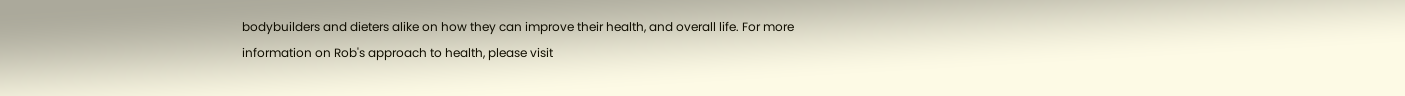bodybuilders and dieters alike on how they can improve their health, and overall life. For more information on Rob's approach to health, please visit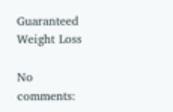Guaranteed Weight Loss

No comments: